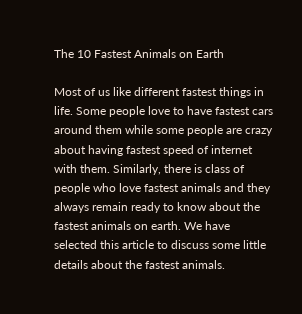The 10 Fastest Animals on Earth

Most of us like different fastest things in life. Some people love to have fastest cars around them while some people are crazy about having fastest speed of internet with them. Similarly, there is class of people who love fastest animals and they always remain ready to know about the fastest animals on earth. We have selected this article to discuss some little details about the fastest animals.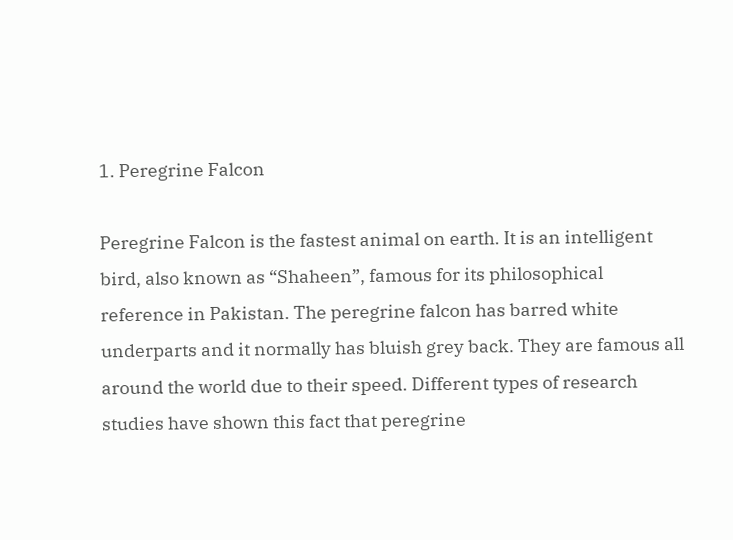1. Peregrine Falcon

Peregrine Falcon is the fastest animal on earth. It is an intelligent bird, also known as “Shaheen”, famous for its philosophical reference in Pakistan. The peregrine falcon has barred white underparts and it normally has bluish grey back. They are famous all around the world due to their speed. Different types of research studies have shown this fact that peregrine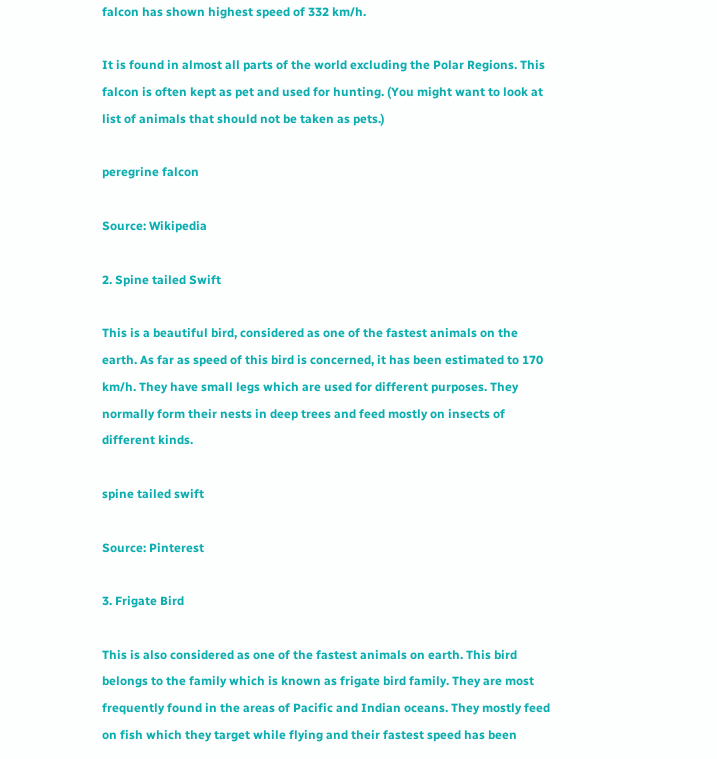falcon has shown highest speed of 332 km/h.

It is found in almost all parts of the world excluding the Polar Regions. This falcon is often kept as pet and used for hunting. (You might want to look at list of animals that should not be taken as pets.)

peregrine falcon

Source: Wikipedia

2. Spine tailed Swift

This is a beautiful bird, considered as one of the fastest animals on the earth. As far as speed of this bird is concerned, it has been estimated to 170 km/h. They have small legs which are used for different purposes. They normally form their nests in deep trees and feed mostly on insects of different kinds.

spine tailed swift

Source: Pinterest

3. Frigate Bird

This is also considered as one of the fastest animals on earth. This bird belongs to the family which is known as frigate bird family. They are most frequently found in the areas of Pacific and Indian oceans. They mostly feed on fish which they target while flying and their fastest speed has been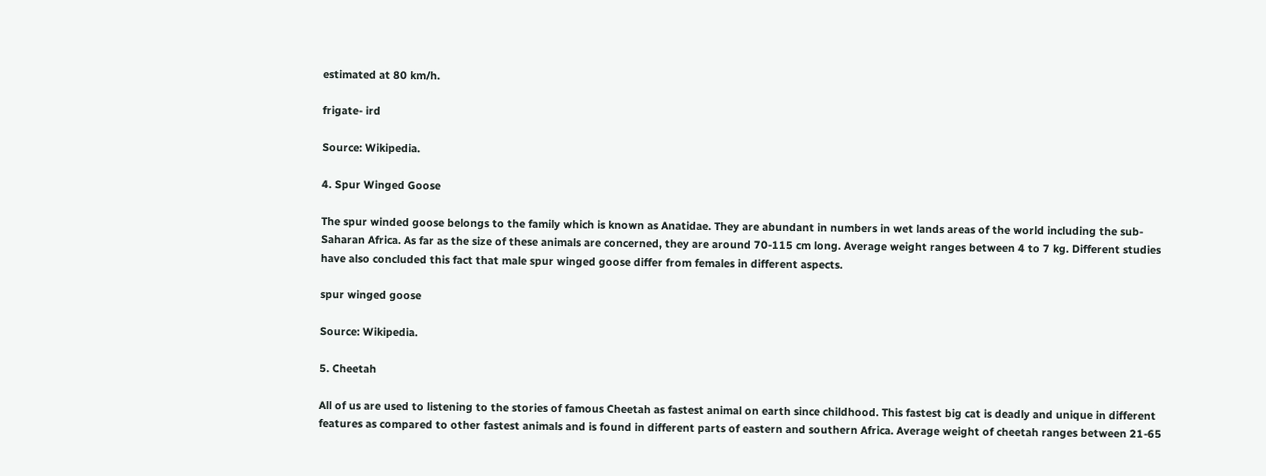estimated at 80 km/h.

frigate- ird

Source: Wikipedia.

4. Spur Winged Goose

The spur winded goose belongs to the family which is known as Anatidae. They are abundant in numbers in wet lands areas of the world including the sub-Saharan Africa. As far as the size of these animals are concerned, they are around 70-115 cm long. Average weight ranges between 4 to 7 kg. Different studies have also concluded this fact that male spur winged goose differ from females in different aspects.

spur winged goose

Source: Wikipedia.

5. Cheetah

All of us are used to listening to the stories of famous Cheetah as fastest animal on earth since childhood. This fastest big cat is deadly and unique in different features as compared to other fastest animals and is found in different parts of eastern and southern Africa. Average weight of cheetah ranges between 21-65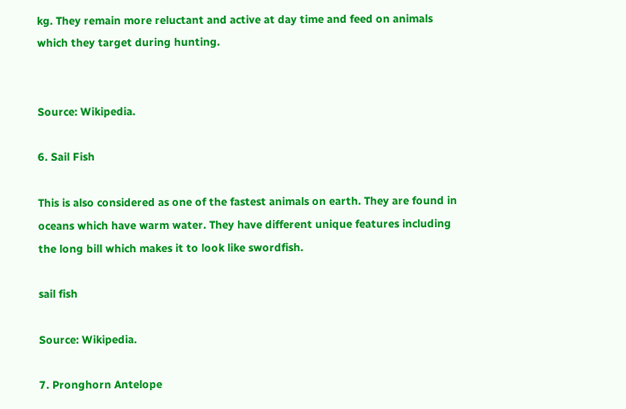kg. They remain more reluctant and active at day time and feed on animals which they target during hunting.


Source: Wikipedia.

6. Sail Fish

This is also considered as one of the fastest animals on earth. They are found in oceans which have warm water. They have different unique features including the long bill which makes it to look like swordfish.

sail fish

Source: Wikipedia.

7. Pronghorn Antelope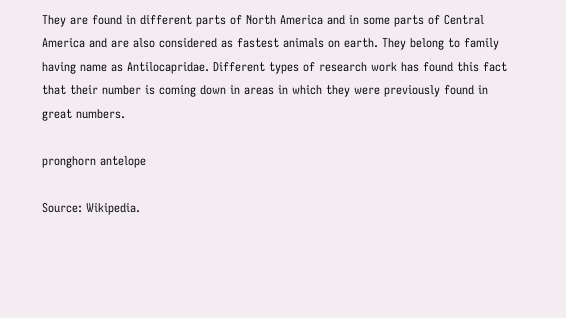They are found in different parts of North America and in some parts of Central America and are also considered as fastest animals on earth. They belong to family having name as Antilocapridae. Different types of research work has found this fact that their number is coming down in areas in which they were previously found in great numbers.

pronghorn antelope

Source: Wikipedia.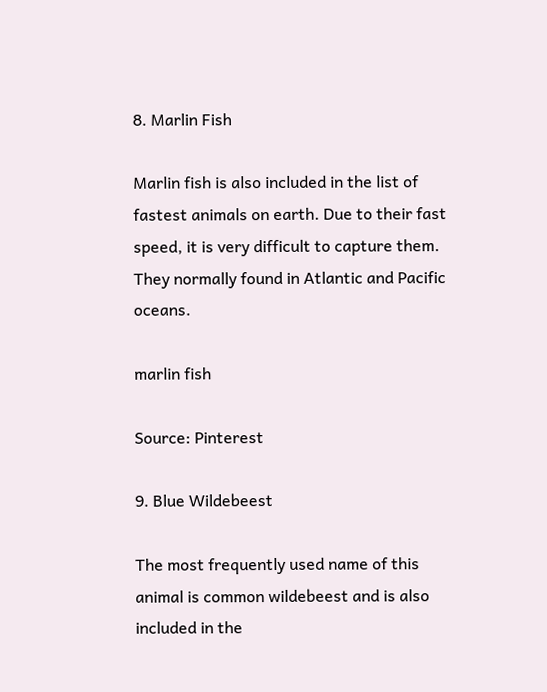8. Marlin Fish

Marlin fish is also included in the list of fastest animals on earth. Due to their fast speed, it is very difficult to capture them. They normally found in Atlantic and Pacific oceans.

marlin fish

Source: Pinterest

9. Blue Wildebeest

The most frequently used name of this animal is common wildebeest and is also included in the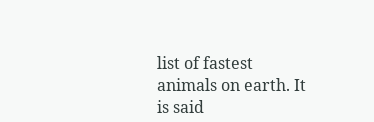list of fastest animals on earth. It is said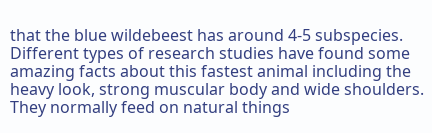that the blue wildebeest has around 4-5 subspecies. Different types of research studies have found some amazing facts about this fastest animal including the heavy look, strong muscular body and wide shoulders. They normally feed on natural things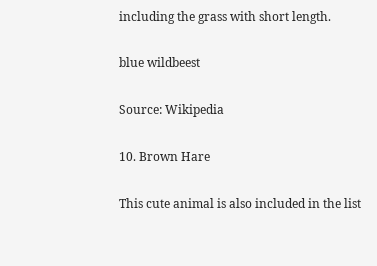including the grass with short length.

blue wildbeest

Source: Wikipedia

10. Brown Hare

This cute animal is also included in the list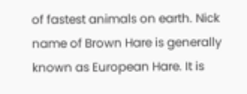of fastest animals on earth. Nick name of Brown Hare is generally known as European Hare. It is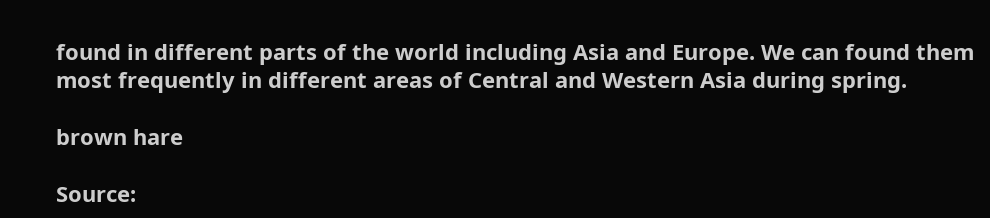found in different parts of the world including Asia and Europe. We can found them most frequently in different areas of Central and Western Asia during spring.

brown hare

Source: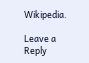Wikipedia.

Leave a Reply